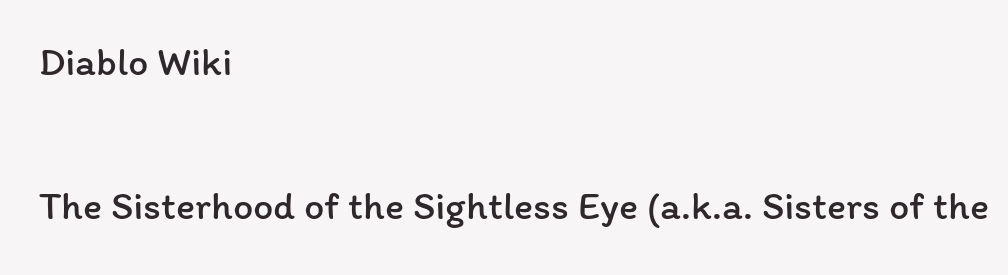Diablo Wiki

The Sisterhood of the Sightless Eye (a.k.a. Sisters of the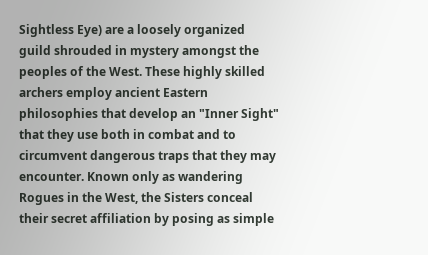Sightless Eye) are a loosely organized guild shrouded in mystery amongst the peoples of the West. These highly skilled archers employ ancient Eastern philosophies that develop an "Inner Sight" that they use both in combat and to circumvent dangerous traps that they may encounter. Known only as wandering Rogues in the West, the Sisters conceal their secret affiliation by posing as simple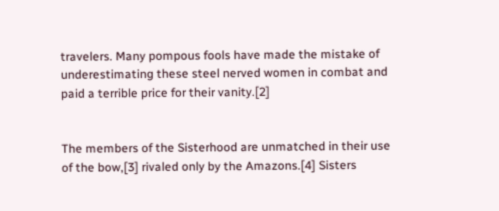travelers. Many pompous fools have made the mistake of underestimating these steel nerved women in combat and paid a terrible price for their vanity.[2]


The members of the Sisterhood are unmatched in their use of the bow,[3] rivaled only by the Amazons.[4] Sisters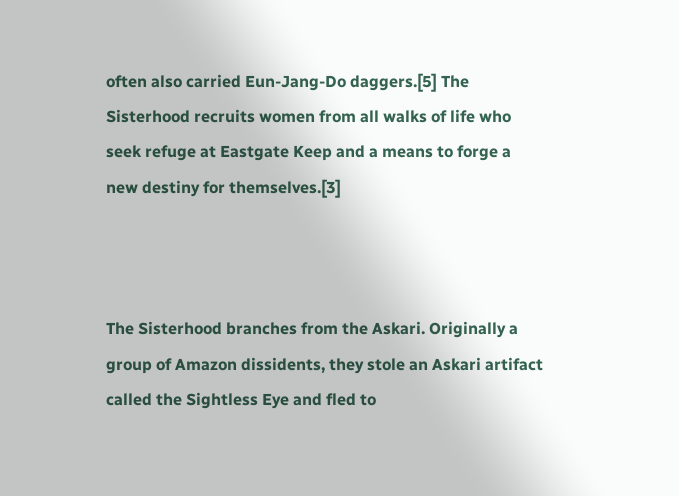often also carried Eun-Jang-Do daggers.[5] The Sisterhood recruits women from all walks of life who seek refuge at Eastgate Keep and a means to forge a new destiny for themselves.[3]



The Sisterhood branches from the Askari. Originally a group of Amazon dissidents, they stole an Askari artifact called the Sightless Eye and fled to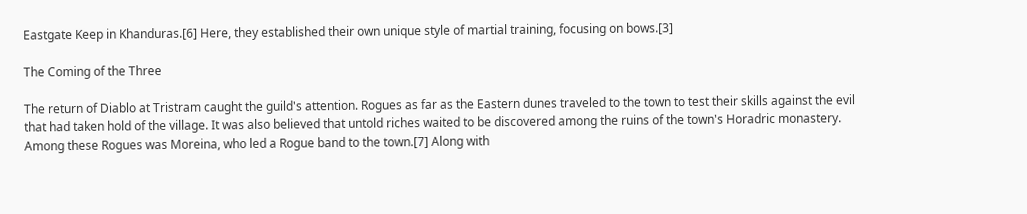Eastgate Keep in Khanduras.[6] Here, they established their own unique style of martial training, focusing on bows.[3]

The Coming of the Three

The return of Diablo at Tristram caught the guild's attention. Rogues as far as the Eastern dunes traveled to the town to test their skills against the evil that had taken hold of the village. It was also believed that untold riches waited to be discovered among the ruins of the town's Horadric monastery. Among these Rogues was Moreina, who led a Rogue band to the town.[7] Along with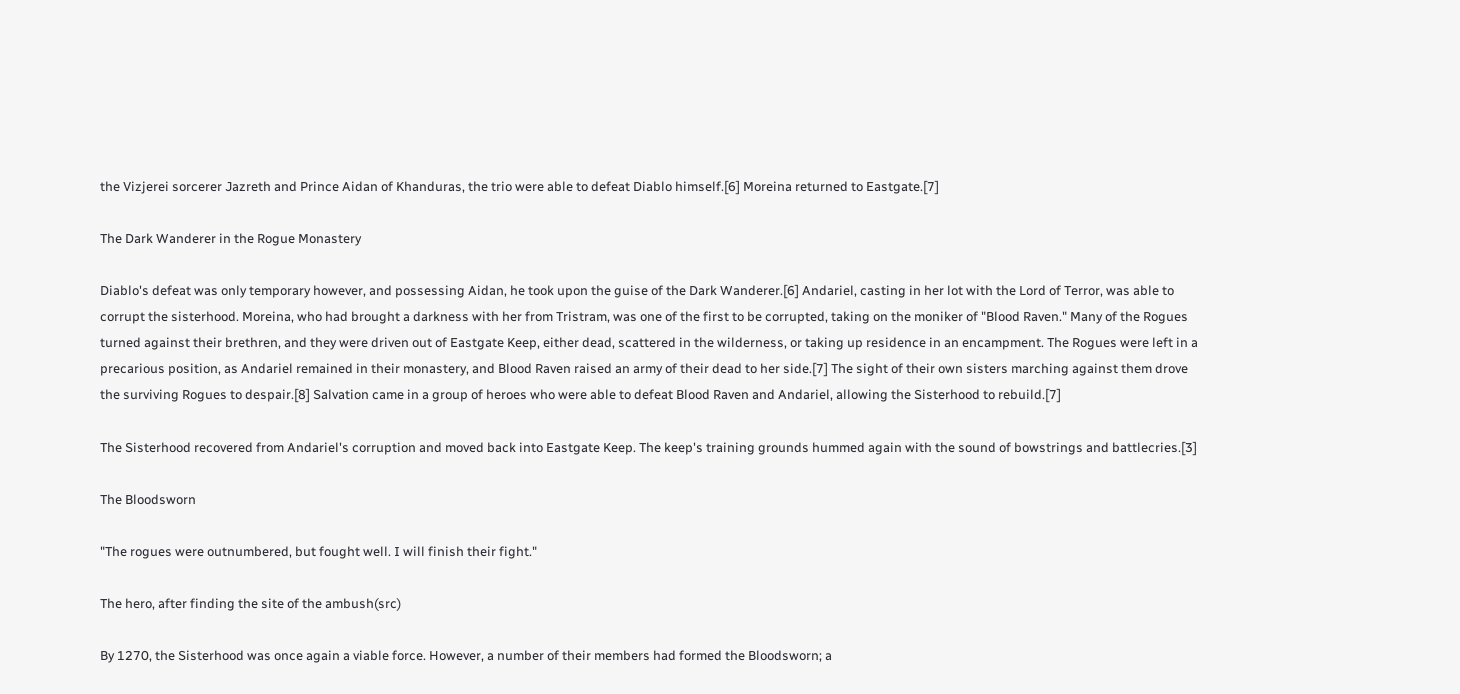the Vizjerei sorcerer Jazreth and Prince Aidan of Khanduras, the trio were able to defeat Diablo himself.[6] Moreina returned to Eastgate.[7]

The Dark Wanderer in the Rogue Monastery

Diablo's defeat was only temporary however, and possessing Aidan, he took upon the guise of the Dark Wanderer.[6] Andariel, casting in her lot with the Lord of Terror, was able to corrupt the sisterhood. Moreina, who had brought a darkness with her from Tristram, was one of the first to be corrupted, taking on the moniker of "Blood Raven." Many of the Rogues turned against their brethren, and they were driven out of Eastgate Keep, either dead, scattered in the wilderness, or taking up residence in an encampment. The Rogues were left in a precarious position, as Andariel remained in their monastery, and Blood Raven raised an army of their dead to her side.[7] The sight of their own sisters marching against them drove the surviving Rogues to despair.[8] Salvation came in a group of heroes who were able to defeat Blood Raven and Andariel, allowing the Sisterhood to rebuild.[7]

The Sisterhood recovered from Andariel's corruption and moved back into Eastgate Keep. The keep's training grounds hummed again with the sound of bowstrings and battlecries.[3]

The Bloodsworn

"The rogues were outnumbered, but fought well. I will finish their fight."

The hero, after finding the site of the ambush(src)

By 1270, the Sisterhood was once again a viable force. However, a number of their members had formed the Bloodsworn; a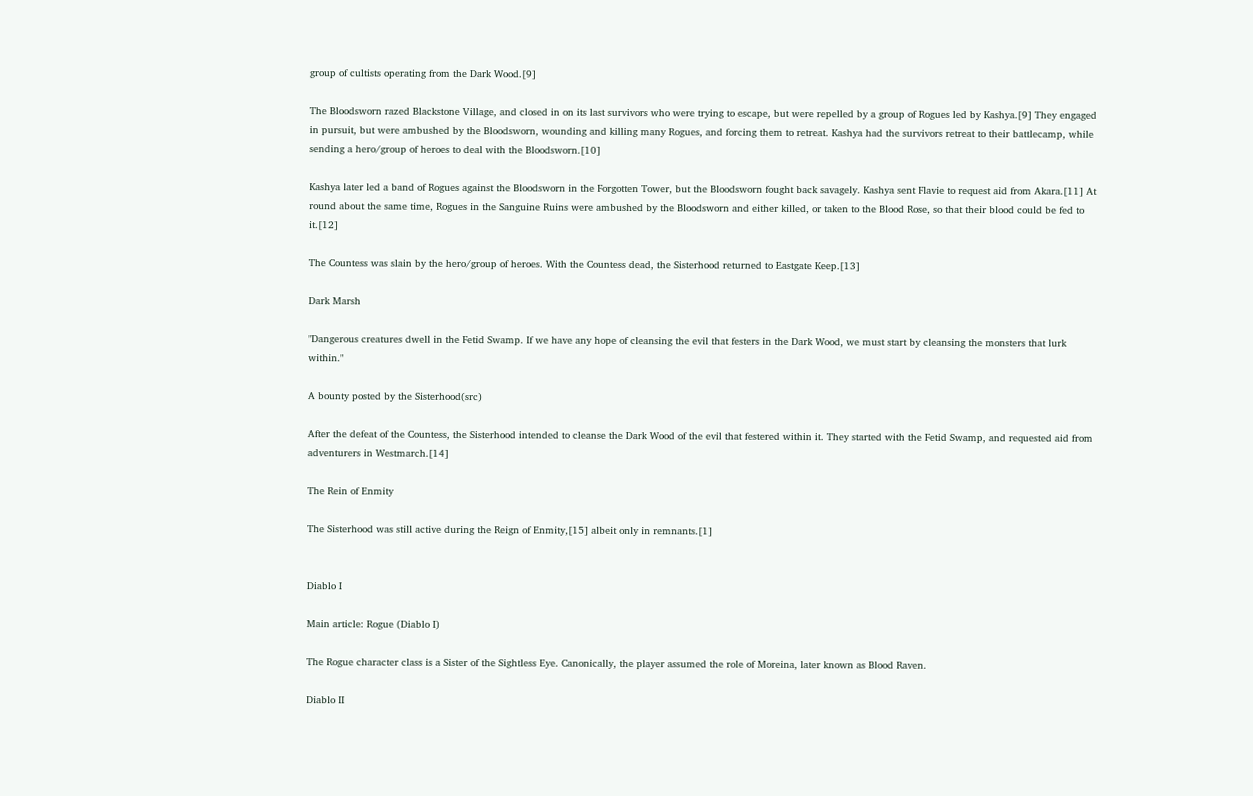group of cultists operating from the Dark Wood.[9]

The Bloodsworn razed Blackstone Village, and closed in on its last survivors who were trying to escape, but were repelled by a group of Rogues led by Kashya.[9] They engaged in pursuit, but were ambushed by the Bloodsworn, wounding and killing many Rogues, and forcing them to retreat. Kashya had the survivors retreat to their battlecamp, while sending a hero/group of heroes to deal with the Bloodsworn.[10]

Kashya later led a band of Rogues against the Bloodsworn in the Forgotten Tower, but the Bloodsworn fought back savagely. Kashya sent Flavie to request aid from Akara.[11] At round about the same time, Rogues in the Sanguine Ruins were ambushed by the Bloodsworn and either killed, or taken to the Blood Rose, so that their blood could be fed to it.[12]

The Countess was slain by the hero/group of heroes. With the Countess dead, the Sisterhood returned to Eastgate Keep.[13]

Dark Marsh

"Dangerous creatures dwell in the Fetid Swamp. If we have any hope of cleansing the evil that festers in the Dark Wood, we must start by cleansing the monsters that lurk within."

A bounty posted by the Sisterhood(src)

After the defeat of the Countess, the Sisterhood intended to cleanse the Dark Wood of the evil that festered within it. They started with the Fetid Swamp, and requested aid from adventurers in Westmarch.[14]

The Rein of Enmity

The Sisterhood was still active during the Reign of Enmity,[15] albeit only in remnants.[1]


Diablo I

Main article: Rogue (Diablo I)

The Rogue character class is a Sister of the Sightless Eye. Canonically, the player assumed the role of Moreina, later known as Blood Raven.

Diablo II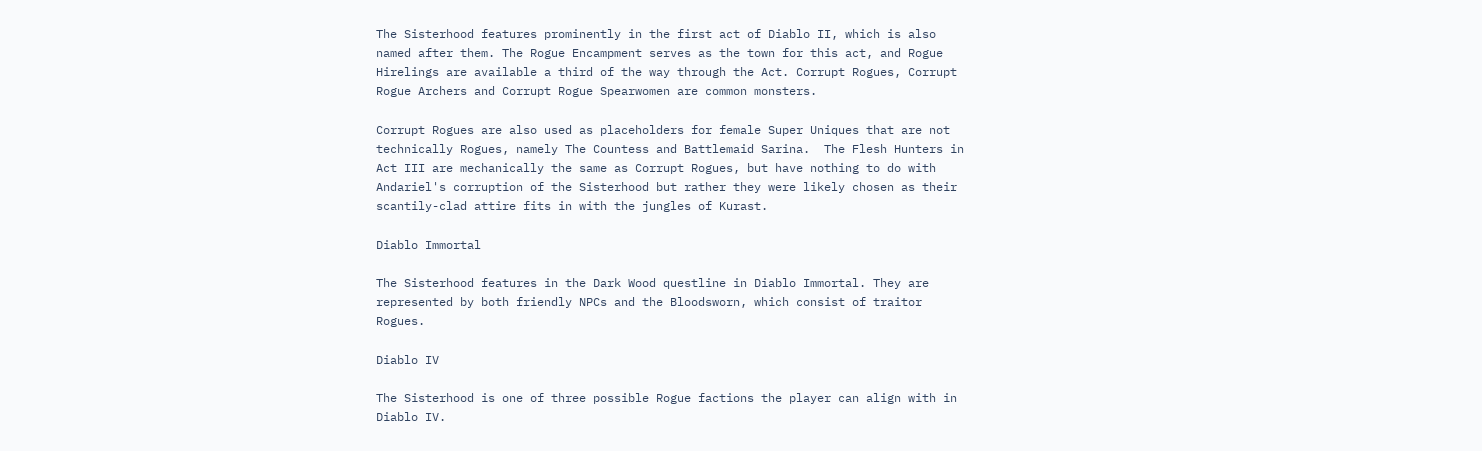The Sisterhood features prominently in the first act of Diablo II, which is also named after them. The Rogue Encampment serves as the town for this act, and Rogue Hirelings are available a third of the way through the Act. Corrupt Rogues, Corrupt Rogue Archers and Corrupt Rogue Spearwomen are common monsters.

Corrupt Rogues are also used as placeholders for female Super Uniques that are not technically Rogues, namely The Countess and Battlemaid Sarina.  The Flesh Hunters in Act III are mechanically the same as Corrupt Rogues, but have nothing to do with Andariel's corruption of the Sisterhood but rather they were likely chosen as their scantily-clad attire fits in with the jungles of Kurast.

Diablo Immortal

The Sisterhood features in the Dark Wood questline in Diablo Immortal. They are represented by both friendly NPCs and the Bloodsworn, which consist of traitor Rogues.

Diablo IV

The Sisterhood is one of three possible Rogue factions the player can align with in Diablo IV.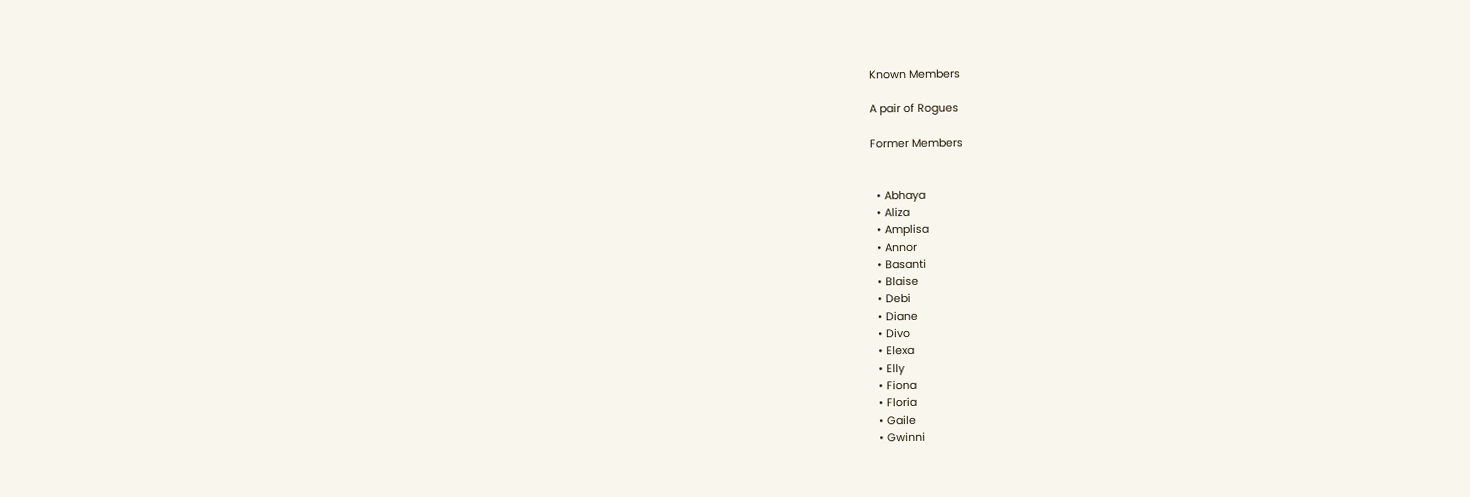Known Members

A pair of Rogues

Former Members


  • Abhaya
  • Aliza
  • Amplisa
  • Annor
  • Basanti
  • Blaise
  • Debi
  • Diane
  • Divo
  • Elexa
  • Elly
  • Fiona
  • Floria
  • Gaile
  • Gwinni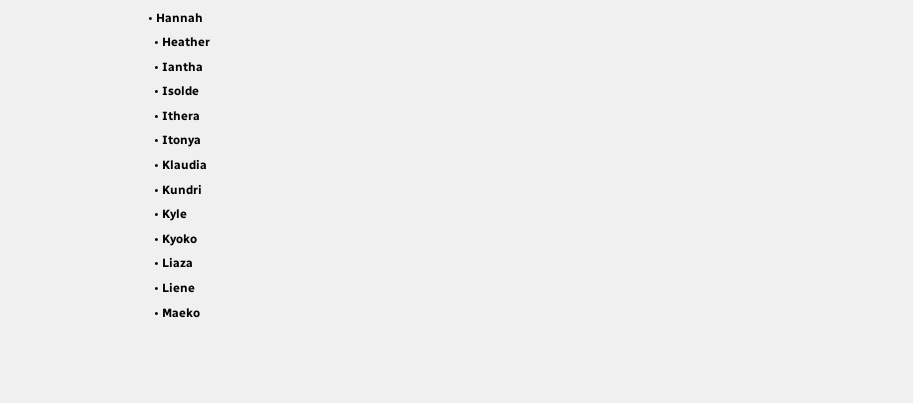• Hannah
  • Heather
  • Iantha
  • Isolde
  • Ithera
  • Itonya
  • Klaudia
  • Kundri
  • Kyle
  • Kyoko
  • Liaza
  • Liene
  • Maeko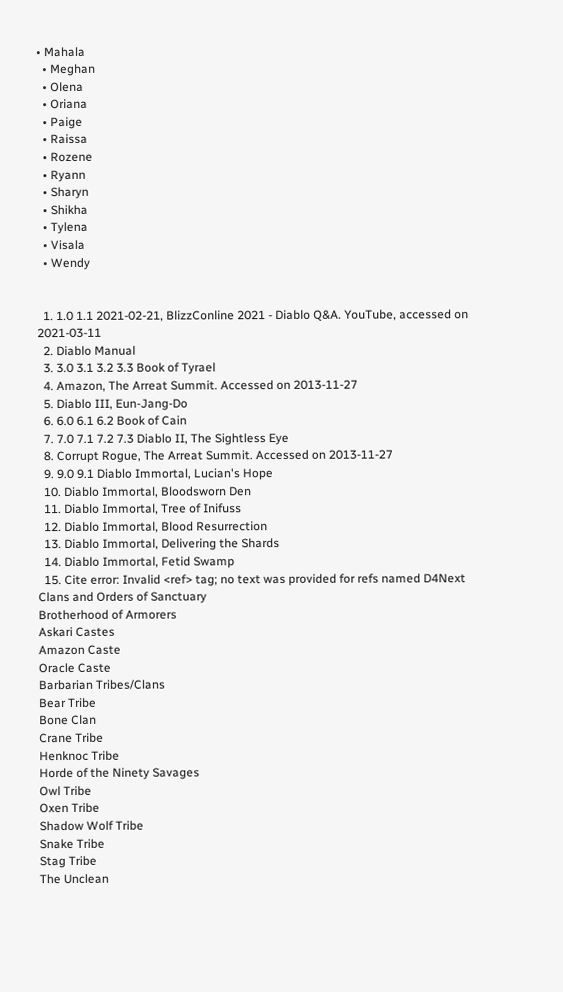• Mahala
  • Meghan
  • Olena
  • Oriana
  • Paige
  • Raissa
  • Rozene
  • Ryann
  • Sharyn
  • Shikha
  • Tylena
  • Visala
  • Wendy


  1. 1.0 1.1 2021-02-21, BlizzConline 2021 - Diablo Q&A. YouTube, accessed on 2021-03-11
  2. Diablo Manual
  3. 3.0 3.1 3.2 3.3 Book of Tyrael
  4. Amazon, The Arreat Summit. Accessed on 2013-11-27
  5. Diablo III, Eun-Jang-Do
  6. 6.0 6.1 6.2 Book of Cain
  7. 7.0 7.1 7.2 7.3 Diablo II, The Sightless Eye
  8. Corrupt Rogue, The Arreat Summit. Accessed on 2013-11-27
  9. 9.0 9.1 Diablo Immortal, Lucian's Hope
  10. Diablo Immortal, Bloodsworn Den
  11. Diablo Immortal, Tree of Inifuss
  12. Diablo Immortal, Blood Resurrection
  13. Diablo Immortal, Delivering the Shards
  14. Diablo Immortal, Fetid Swamp
  15. Cite error: Invalid <ref> tag; no text was provided for refs named D4Next
Clans and Orders of Sanctuary
Brotherhood of Armorers
Askari Castes
Amazon Caste
Oracle Caste
Barbarian Tribes/Clans
Bear Tribe
Bone Clan
Crane Tribe
Henknoc Tribe
Horde of the Ninety Savages
Owl Tribe
Oxen Tribe
Shadow Wolf Tribe
Snake Tribe
Stag Tribe
The Unclean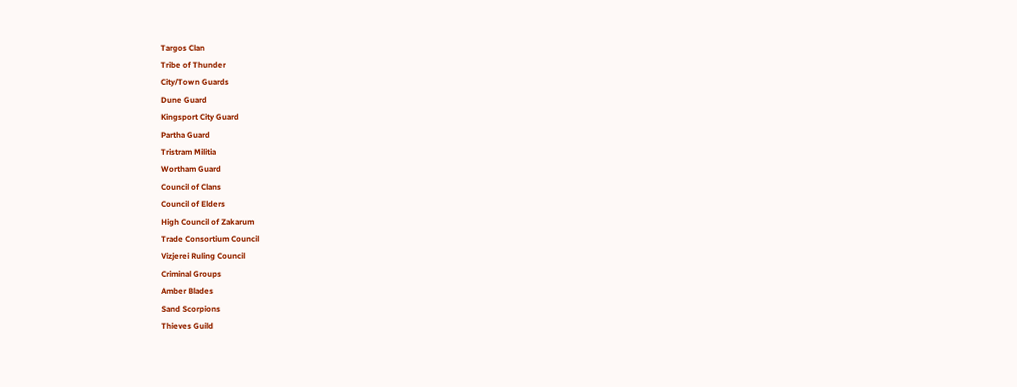Targos Clan
Tribe of Thunder
City/Town Guards
Dune Guard
Kingsport City Guard
Partha Guard
Tristram Militia
Wortham Guard
Council of Clans
Council of Elders
High Council of Zakarum
Trade Consortium Council
Vizjerei Ruling Council
Criminal Groups
Amber Blades
Sand Scorpions
Thieves Guild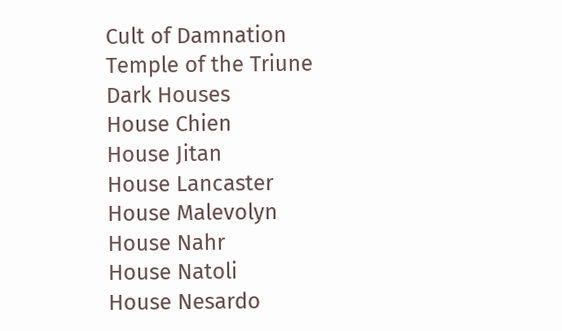Cult of Damnation
Temple of the Triune
Dark Houses
House Chien
House Jitan
House Lancaster
House Malevolyn
House Nahr
House Natoli
House Nesardo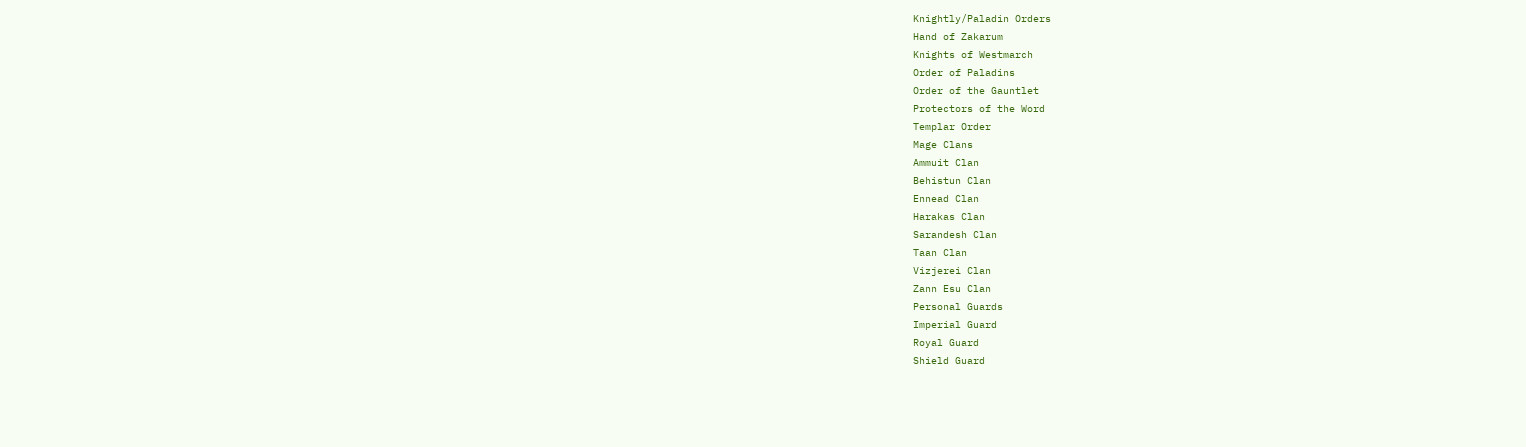Knightly/Paladin Orders
Hand of Zakarum
Knights of Westmarch
Order of Paladins
Order of the Gauntlet
Protectors of the Word
Templar Order
Mage Clans
Ammuit Clan
Behistun Clan
Ennead Clan
Harakas Clan
Sarandesh Clan
Taan Clan
Vizjerei Clan
Zann Esu Clan
Personal Guards
Imperial Guard
Royal Guard
Shield Guard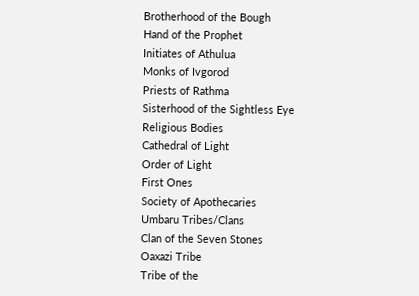Brotherhood of the Bough
Hand of the Prophet
Initiates of Athulua
Monks of Ivgorod
Priests of Rathma
Sisterhood of the Sightless Eye
Religious Bodies
Cathedral of Light
Order of Light
First Ones
Society of Apothecaries
Umbaru Tribes/Clans
Clan of the Seven Stones
Oaxazi Tribe
Tribe of the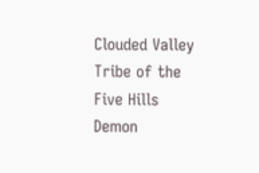Clouded Valley
Tribe of the Five Hills
Demon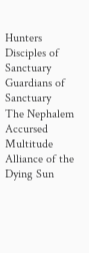Hunters
Disciples of Sanctuary
Guardians of Sanctuary
The Nephalem
Accursed Multitude
Alliance of the Dying Sun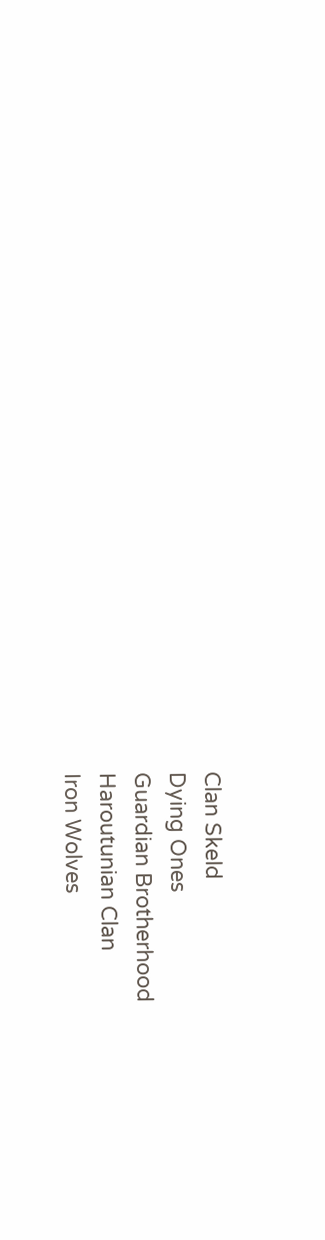Clan Skeld
Dying Ones
Guardian Brotherhood
Haroutunian Clan
Iron Wolves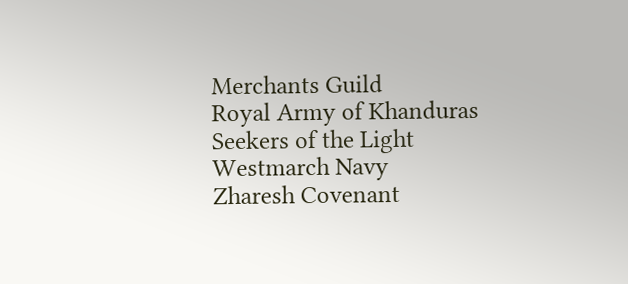Merchants Guild
Royal Army of Khanduras
Seekers of the Light
Westmarch Navy
Zharesh Covenant